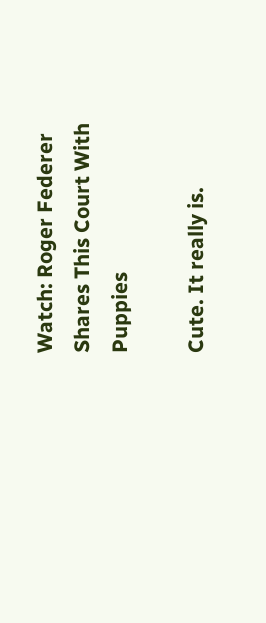Watch: Roger Federer Shares This Court With Puppies

Cute. It really is.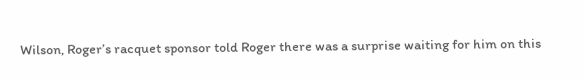Wilson, Roger’s racquet sponsor told Roger there was a surprise waiting for him on this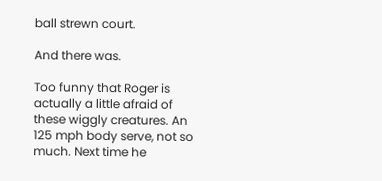ball strewn court.

And there was.

Too funny that Roger is actually a little afraid of these wiggly creatures. An 125 mph body serve, not so much. Next time he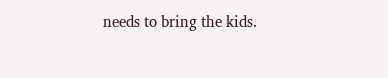needs to bring the kids.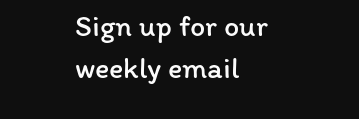Sign up for our weekly email